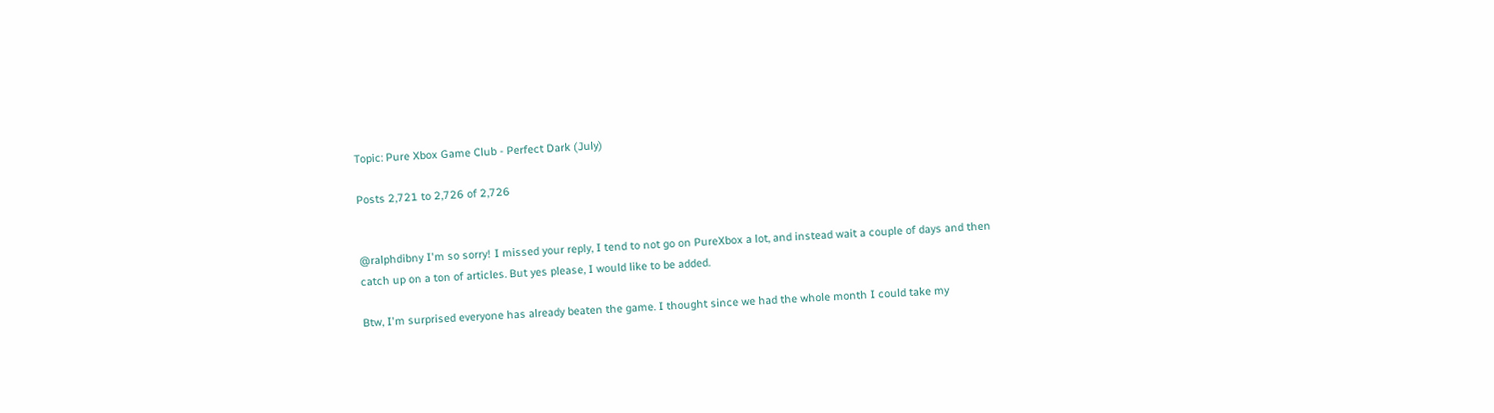Topic: Pure Xbox Game Club - Perfect Dark (July)

Posts 2,721 to 2,726 of 2,726


@ralphdibny I'm so sorry! I missed your reply, I tend to not go on PureXbox a lot, and instead wait a couple of days and then catch up on a ton of articles. But yes please, I would like to be added.

Btw, I'm surprised everyone has already beaten the game. I thought since we had the whole month I could take my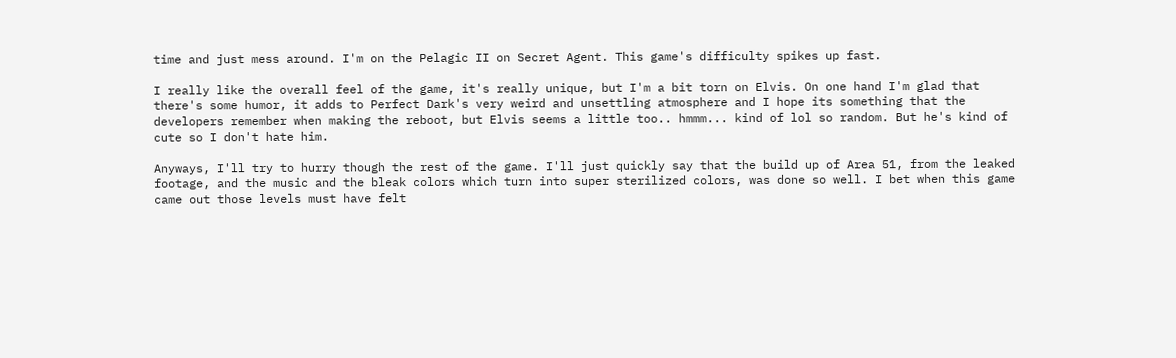time and just mess around. I'm on the Pelagic II on Secret Agent. This game's difficulty spikes up fast.

I really like the overall feel of the game, it's really unique, but I'm a bit torn on Elvis. On one hand I'm glad that there's some humor, it adds to Perfect Dark's very weird and unsettling atmosphere and I hope its something that the developers remember when making the reboot, but Elvis seems a little too.. hmmm... kind of lol so random. But he's kind of cute so I don't hate him.

Anyways, I'll try to hurry though the rest of the game. I'll just quickly say that the build up of Area 51, from the leaked footage, and the music and the bleak colors which turn into super sterilized colors, was done so well. I bet when this game came out those levels must have felt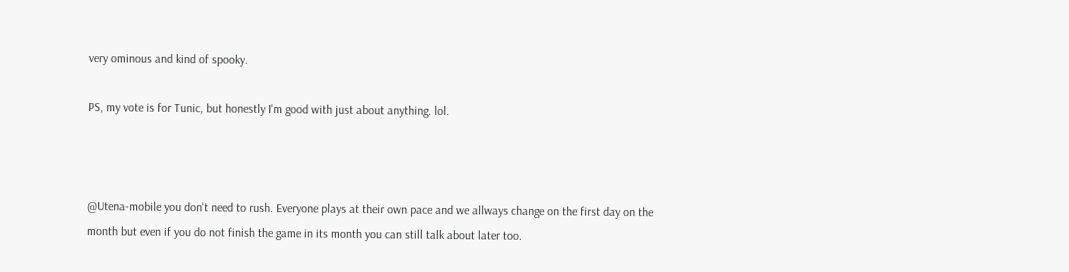very ominous and kind of spooky.

PS, my vote is for Tunic, but honestly I'm good with just about anything. lol.



@Utena-mobile you don't need to rush. Everyone plays at their own pace and we allways change on the first day on the month but even if you do not finish the game in its month you can still talk about later too.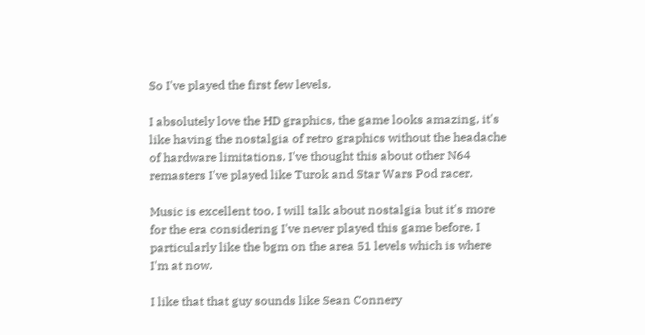So I've played the first few levels.

I absolutely love the HD graphics, the game looks amazing, it's like having the nostalgia of retro graphics without the headache of hardware limitations. I've thought this about other N64 remasters I've played like Turok and Star Wars Pod racer.

Music is excellent too. I will talk about nostalgia but it's more for the era considering I've never played this game before. I particularly like the bgm on the area 51 levels which is where I'm at now.

I like that that guy sounds like Sean Connery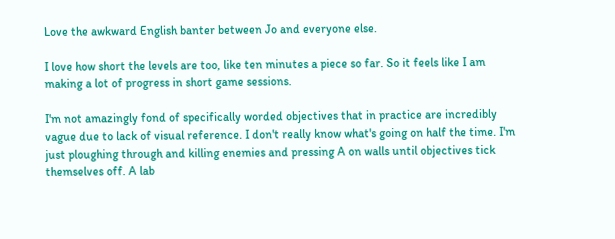Love the awkward English banter between Jo and everyone else.

I love how short the levels are too, like ten minutes a piece so far. So it feels like I am making a lot of progress in short game sessions.

I'm not amazingly fond of specifically worded objectives that in practice are incredibly vague due to lack of visual reference. I don't really know what's going on half the time. I'm just ploughing through and killing enemies and pressing A on walls until objectives tick themselves off. A lab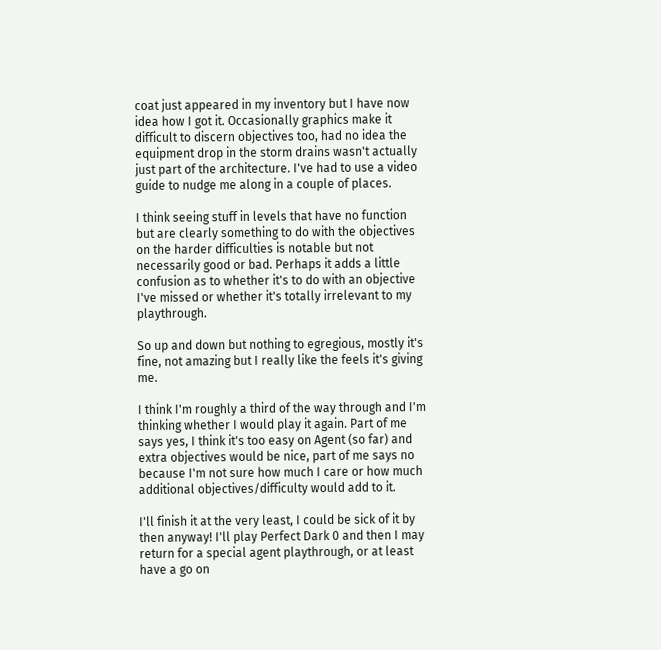coat just appeared in my inventory but I have now idea how I got it. Occasionally graphics make it difficult to discern objectives too, had no idea the equipment drop in the storm drains wasn't actually just part of the architecture. I've had to use a video guide to nudge me along in a couple of places.

I think seeing stuff in levels that have no function but are clearly something to do with the objectives on the harder difficulties is notable but not necessarily good or bad. Perhaps it adds a little confusion as to whether it's to do with an objective I've missed or whether it's totally irrelevant to my playthrough.

So up and down but nothing to egregious, mostly it's fine, not amazing but I really like the feels it's giving me.

I think I'm roughly a third of the way through and I'm thinking whether I would play it again. Part of me says yes, I think it's too easy on Agent (so far) and extra objectives would be nice, part of me says no because I'm not sure how much I care or how much additional objectives/difficulty would add to it.

I'll finish it at the very least, I could be sick of it by then anyway! I'll play Perfect Dark 0 and then I may return for a special agent playthrough, or at least have a go on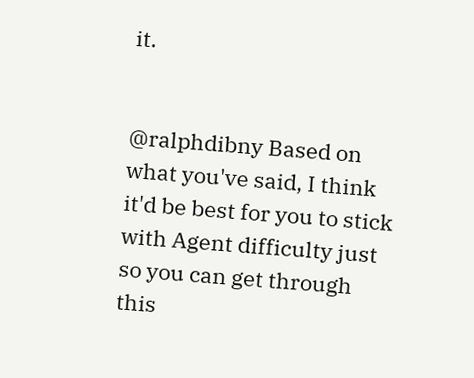it.


@ralphdibny Based on what you've said, I think it'd be best for you to stick with Agent difficulty just so you can get through this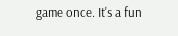game once. It's a fun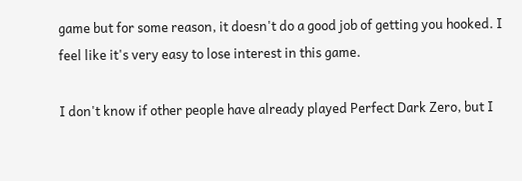game but for some reason, it doesn't do a good job of getting you hooked. I feel like it's very easy to lose interest in this game.

I don't know if other people have already played Perfect Dark Zero, but I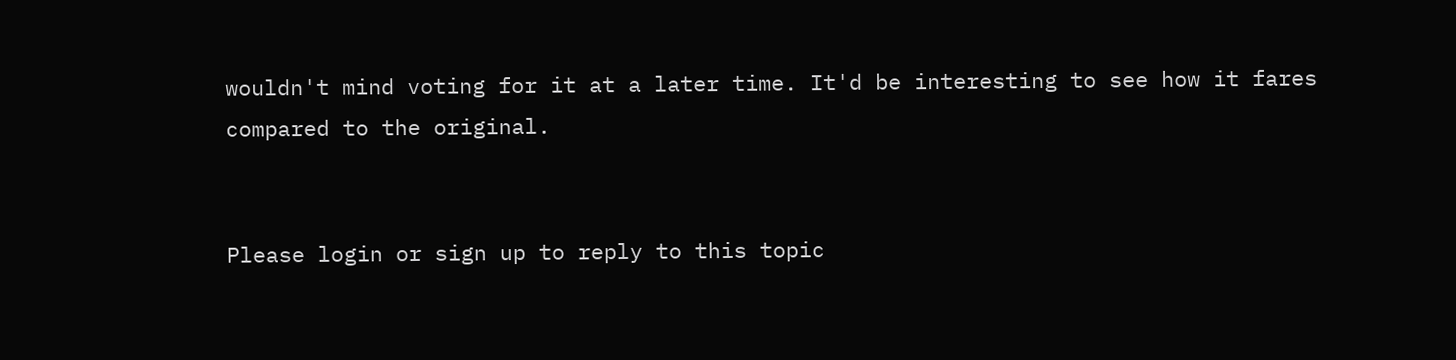wouldn't mind voting for it at a later time. It'd be interesting to see how it fares compared to the original.


Please login or sign up to reply to this topic